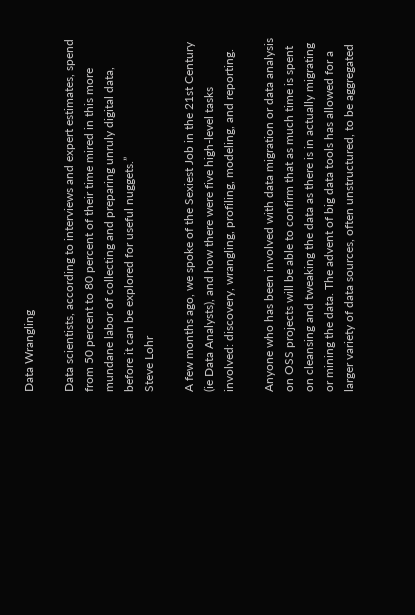Data Wrangling

Data scientists, according to interviews and expert estimates, spend from 50 percent to 80 percent of their time mired in this more mundane labor of collecting and preparing unruly digital data, before it can be explored for useful nuggets.”
Steve Lohr

A few months ago, we spoke of the Sexiest Job in the 21st Century (ie Data Analysts), and how there were five high-level tasks involved: discovery, wrangling, profiling, modeling, and reporting.

Anyone who has been involved with data migration or data analysis on OSS projects will be able to confirm that as much time is spent on cleansing and tweaking the data as there is in actually migrating or mining the data. The advent of big data tools has allowed for a larger variety of data sources, often unstructured, to be aggregated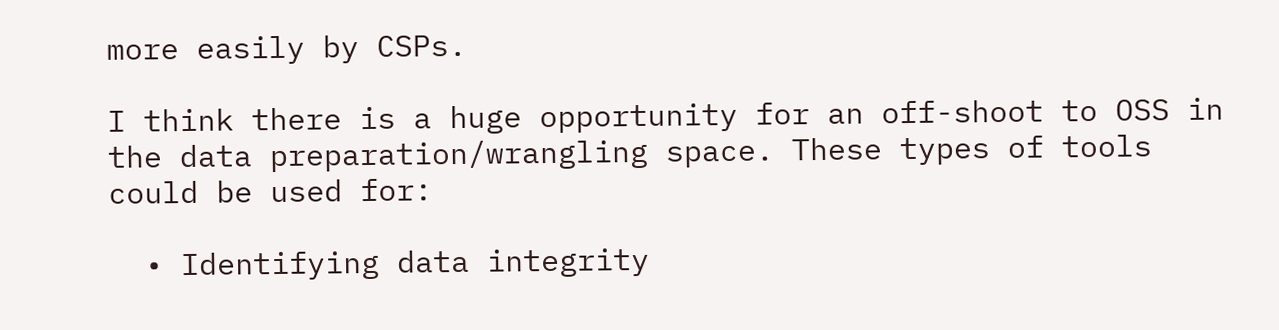more easily by CSPs.

I think there is a huge opportunity for an off-shoot to OSS in the data preparation/wrangling space. These types of tools could be used for:

  • Identifying data integrity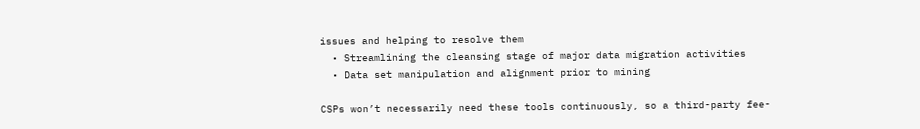issues and helping to resolve them
  • Streamlining the cleansing stage of major data migration activities
  • Data set manipulation and alignment prior to mining

CSPs won’t necessarily need these tools continuously, so a third-party fee-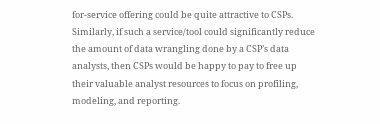for-service offering could be quite attractive to CSPs. Similarly, if such a service/tool could significantly reduce the amount of data wrangling done by a CSP’s data analysts, then CSPs would be happy to pay to free up their valuable analyst resources to focus on profiling, modeling, and reporting.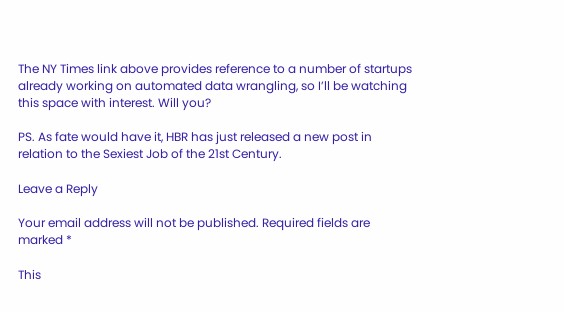The NY Times link above provides reference to a number of startups already working on automated data wrangling, so I’ll be watching this space with interest. Will you?

PS. As fate would have it, HBR has just released a new post in relation to the Sexiest Job of the 21st Century.

Leave a Reply

Your email address will not be published. Required fields are marked *

This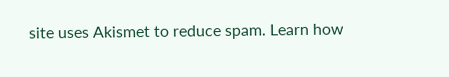site uses Akismet to reduce spam. Learn how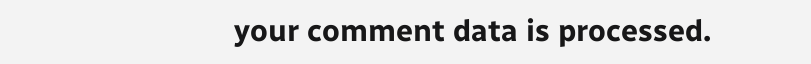your comment data is processed.